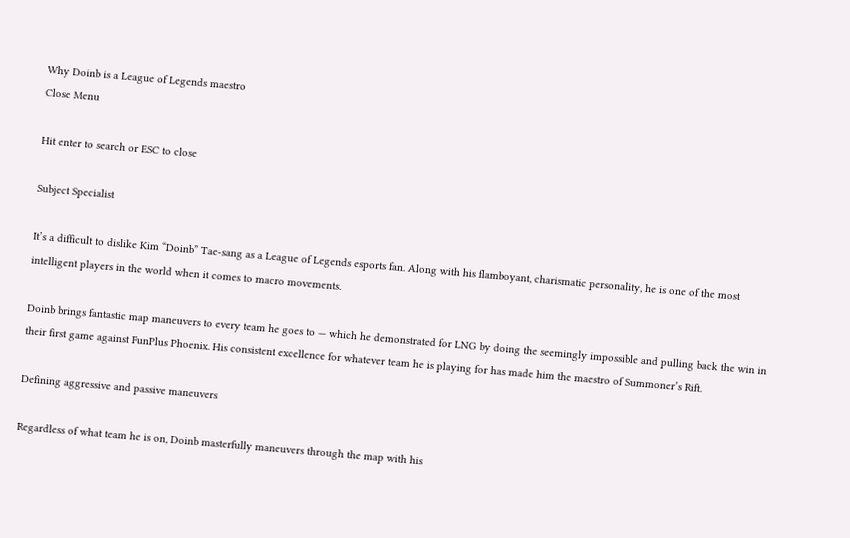Why Doinb is a League of Legends maestro
Close Menu

Hit enter to search or ESC to close

Subject Specialist

It’s a difficult to dislike Kim “Doinb” Tae-sang as a League of Legends esports fan. Along with his flamboyant, charismatic personality, he is one of the most intelligent players in the world when it comes to macro movements.

Doinb brings fantastic map maneuvers to every team he goes to — which he demonstrated for LNG by doing the seemingly impossible and pulling back the win in their first game against FunPlus Phoenix. His consistent excellence for whatever team he is playing for has made him the maestro of Summoner’s Rift.

Defining aggressive and passive maneuvers

Regardless of what team he is on, Doinb masterfully maneuvers through the map with his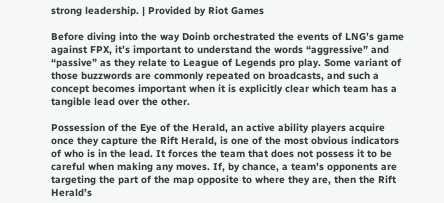strong leadership. | Provided by Riot Games

Before diving into the way Doinb orchestrated the events of LNG’s game against FPX, it’s important to understand the words “aggressive” and “passive” as they relate to League of Legends pro play. Some variant of those buzzwords are commonly repeated on broadcasts, and such a concept becomes important when it is explicitly clear which team has a tangible lead over the other.

Possession of the Eye of the Herald, an active ability players acquire once they capture the Rift Herald, is one of the most obvious indicators of who is in the lead. It forces the team that does not possess it to be careful when making any moves. If, by chance, a team’s opponents are targeting the part of the map opposite to where they are, then the Rift Herald’s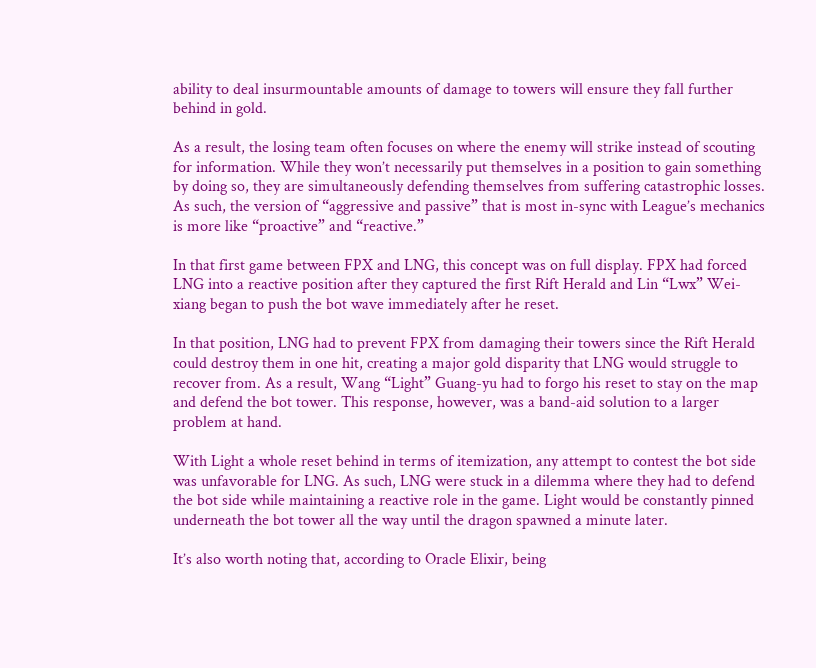ability to deal insurmountable amounts of damage to towers will ensure they fall further behind in gold.

As a result, the losing team often focuses on where the enemy will strike instead of scouting for information. While they won’t necessarily put themselves in a position to gain something by doing so, they are simultaneously defending themselves from suffering catastrophic losses. As such, the version of “aggressive and passive” that is most in-sync with League’s mechanics is more like “proactive” and “reactive.”

In that first game between FPX and LNG, this concept was on full display. FPX had forced LNG into a reactive position after they captured the first Rift Herald and Lin “Lwx” Wei-xiang began to push the bot wave immediately after he reset.

In that position, LNG had to prevent FPX from damaging their towers since the Rift Herald could destroy them in one hit, creating a major gold disparity that LNG would struggle to recover from. As a result, Wang “Light” Guang-yu had to forgo his reset to stay on the map and defend the bot tower. This response, however, was a band-aid solution to a larger problem at hand.

With Light a whole reset behind in terms of itemization, any attempt to contest the bot side was unfavorable for LNG. As such, LNG were stuck in a dilemma where they had to defend the bot side while maintaining a reactive role in the game. Light would be constantly pinned underneath the bot tower all the way until the dragon spawned a minute later.

It’s also worth noting that, according to Oracle Elixir, being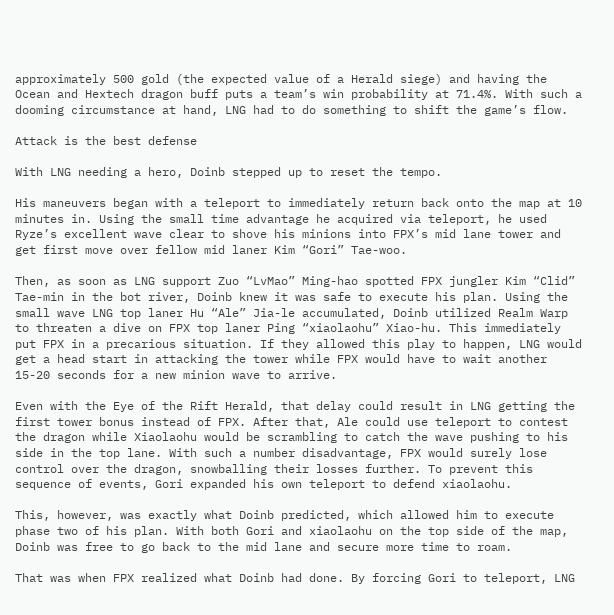approximately 500 gold (the expected value of a Herald siege) and having the Ocean and Hextech dragon buff puts a team’s win probability at 71.4%. With such a dooming circumstance at hand, LNG had to do something to shift the game’s flow.

Attack is the best defense

With LNG needing a hero, Doinb stepped up to reset the tempo.

His maneuvers began with a teleport to immediately return back onto the map at 10 minutes in. Using the small time advantage he acquired via teleport, he used Ryze’s excellent wave clear to shove his minions into FPX’s mid lane tower and get first move over fellow mid laner Kim “Gori” Tae-woo.

Then, as soon as LNG support Zuo “LvMao” Ming-hao spotted FPX jungler Kim “Clid” Tae-min in the bot river, Doinb knew it was safe to execute his plan. Using the small wave LNG top laner Hu “Ale” Jia-le accumulated, Doinb utilized Realm Warp to threaten a dive on FPX top laner Ping “xiaolaohu” Xiao-hu. This immediately put FPX in a precarious situation. If they allowed this play to happen, LNG would get a head start in attacking the tower while FPX would have to wait another 15-20 seconds for a new minion wave to arrive.

Even with the Eye of the Rift Herald, that delay could result in LNG getting the first tower bonus instead of FPX. After that, Ale could use teleport to contest the dragon while Xiaolaohu would be scrambling to catch the wave pushing to his side in the top lane. With such a number disadvantage, FPX would surely lose control over the dragon, snowballing their losses further. To prevent this sequence of events, Gori expanded his own teleport to defend xiaolaohu.

This, however, was exactly what Doinb predicted, which allowed him to execute phase two of his plan. With both Gori and xiaolaohu on the top side of the map, Doinb was free to go back to the mid lane and secure more time to roam.

That was when FPX realized what Doinb had done. By forcing Gori to teleport, LNG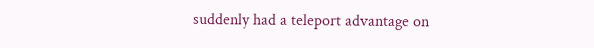suddenly had a teleport advantage on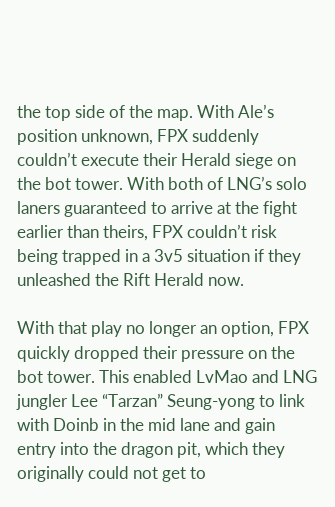the top side of the map. With Ale’s position unknown, FPX suddenly couldn’t execute their Herald siege on the bot tower. With both of LNG’s solo laners guaranteed to arrive at the fight earlier than theirs, FPX couldn’t risk being trapped in a 3v5 situation if they unleashed the Rift Herald now.

With that play no longer an option, FPX quickly dropped their pressure on the bot tower. This enabled LvMao and LNG jungler Lee “Tarzan” Seung-yong to link with Doinb in the mid lane and gain entry into the dragon pit, which they originally could not get to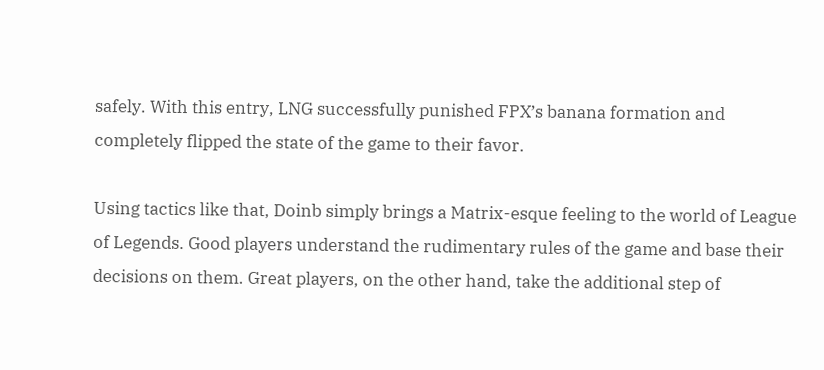safely. With this entry, LNG successfully punished FPX’s banana formation and completely flipped the state of the game to their favor.

Using tactics like that, Doinb simply brings a Matrix-esque feeling to the world of League of Legends. Good players understand the rudimentary rules of the game and base their decisions on them. Great players, on the other hand, take the additional step of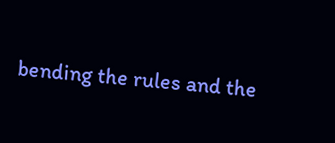bending the rules and the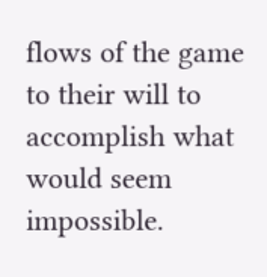flows of the game to their will to accomplish what would seem impossible.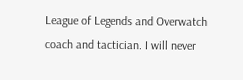League of Legends and Overwatch coach and tactician. I will never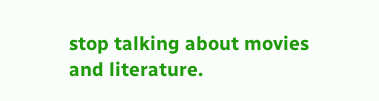stop talking about movies and literature.